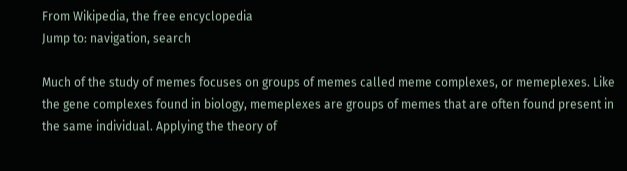From Wikipedia, the free encyclopedia
Jump to: navigation, search

Much of the study of memes focuses on groups of memes called meme complexes, or memeplexes. Like the gene complexes found in biology, memeplexes are groups of memes that are often found present in the same individual. Applying the theory of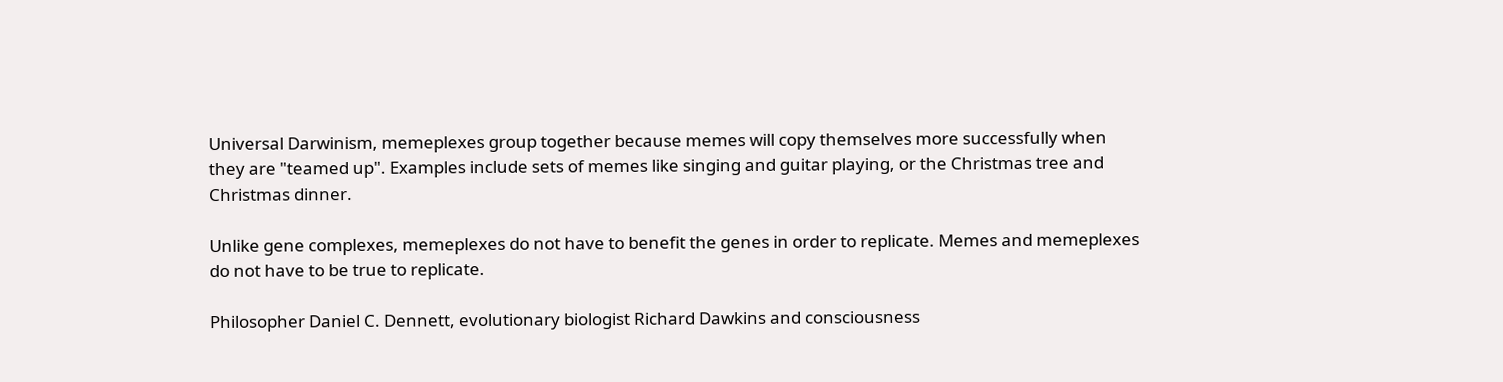Universal Darwinism, memeplexes group together because memes will copy themselves more successfully when they are "teamed up". Examples include sets of memes like singing and guitar playing, or the Christmas tree and Christmas dinner.

Unlike gene complexes, memeplexes do not have to benefit the genes in order to replicate. Memes and memeplexes do not have to be true to replicate.

Philosopher Daniel C. Dennett, evolutionary biologist Richard Dawkins and consciousness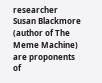researcher Susan Blackmore (author of The Meme Machine) are proponents of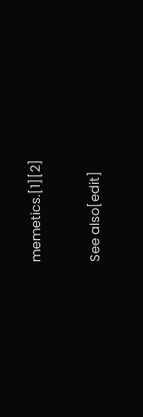memetics.[1][2]

See also[edit]